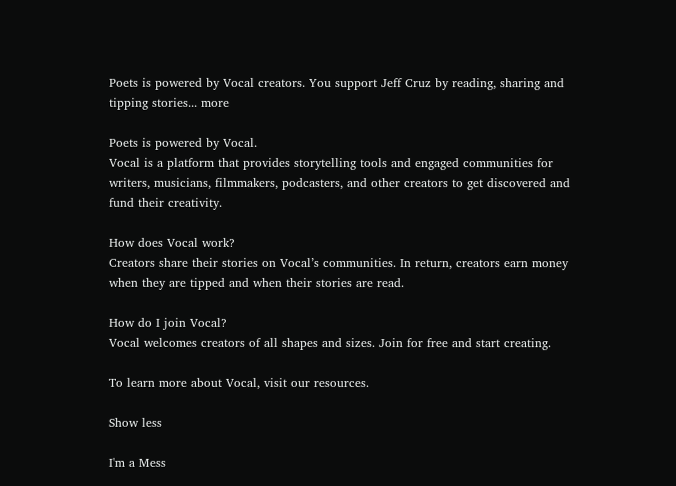Poets is powered by Vocal creators. You support Jeff Cruz by reading, sharing and tipping stories... more

Poets is powered by Vocal.
Vocal is a platform that provides storytelling tools and engaged communities for writers, musicians, filmmakers, podcasters, and other creators to get discovered and fund their creativity.

How does Vocal work?
Creators share their stories on Vocal’s communities. In return, creators earn money when they are tipped and when their stories are read.

How do I join Vocal?
Vocal welcomes creators of all shapes and sizes. Join for free and start creating.

To learn more about Vocal, visit our resources.

Show less

I'm a Mess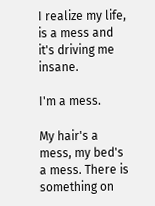I realize my life, is a mess and it's driving me insane.

I'm a mess.

My hair's a mess, my bed's a mess. There is something on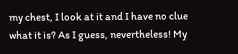my chest, I look at it and I have no clue what it is? As I guess, nevertheless! My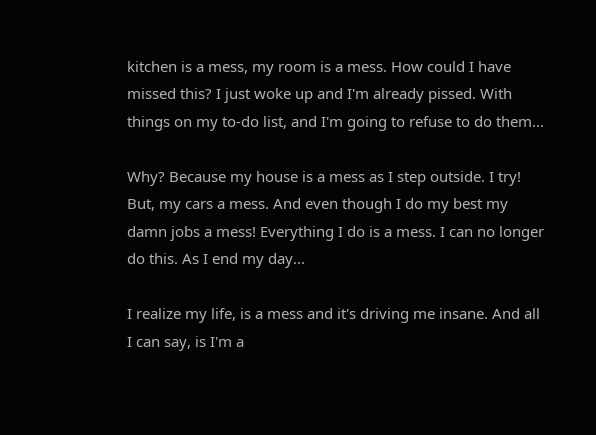kitchen is a mess, my room is a mess. How could I have missed this? I just woke up and I'm already pissed. With things on my to-do list, and I'm going to refuse to do them...

Why? Because my house is a mess as I step outside. I try! But, my cars a mess. And even though I do my best my damn jobs a mess! Everything I do is a mess. I can no longer do this. As I end my day...

I realize my life, is a mess and it's driving me insane. And all I can say, is I'm a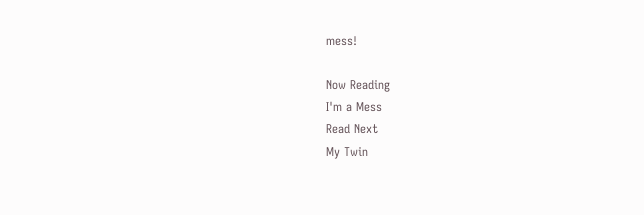mess!

Now Reading
I'm a Mess
Read Next
My Twin